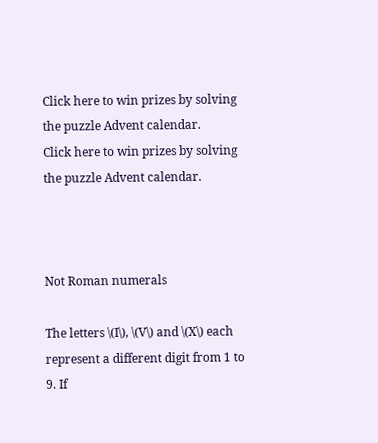Click here to win prizes by solving the puzzle Advent calendar.
Click here to win prizes by solving the puzzle Advent calendar.



Not Roman numerals

The letters \(I\), \(V\) and \(X\) each represent a different digit from 1 to 9. If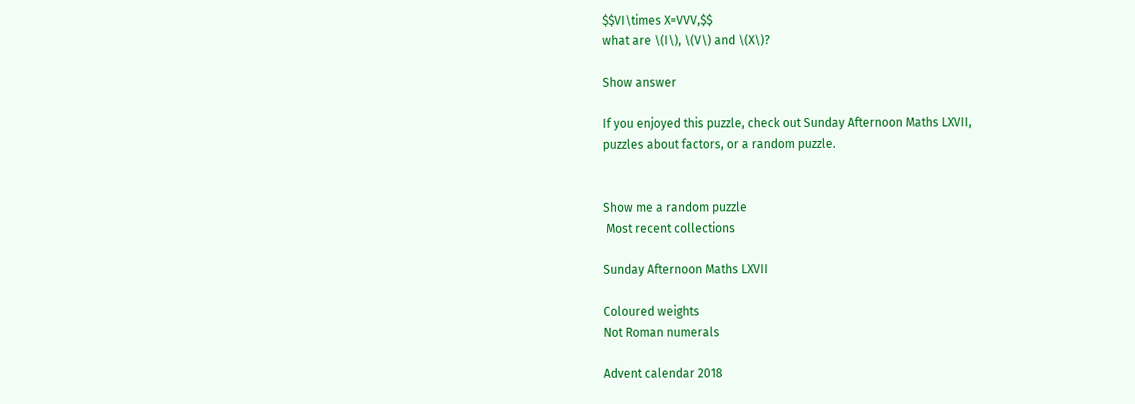$$VI\times X=VVV,$$
what are \(I\), \(V\) and \(X\)?

Show answer

If you enjoyed this puzzle, check out Sunday Afternoon Maths LXVII,
puzzles about factors, or a random puzzle.


Show me a random puzzle
 Most recent collections

Sunday Afternoon Maths LXVII

Coloured weights
Not Roman numerals

Advent calendar 2018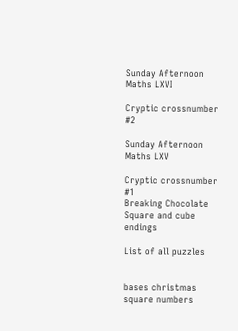Sunday Afternoon Maths LXVI

Cryptic crossnumber #2

Sunday Afternoon Maths LXV

Cryptic crossnumber #1
Breaking Chocolate
Square and cube endings

List of all puzzles


bases christmas square numbers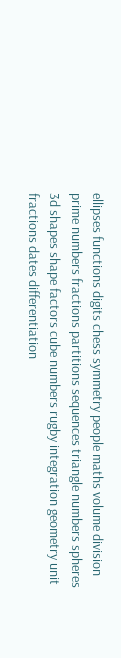ellipses functions digits chess symmetry people maths volume division prime numbers fractions partitions sequences triangle numbers spheres 3d shapes shape factors cube numbers rugby integration geometry unit fractions dates differentiation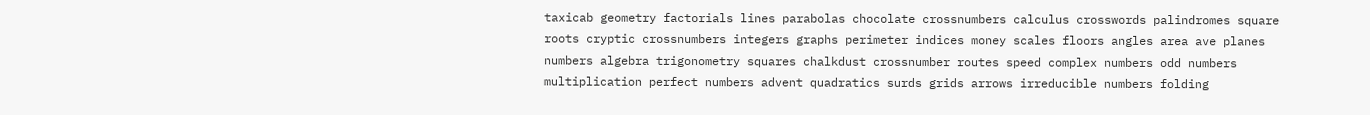taxicab geometry factorials lines parabolas chocolate crossnumbers calculus crosswords palindromes square roots cryptic crossnumbers integers graphs perimeter indices money scales floors angles area ave planes numbers algebra trigonometry squares chalkdust crossnumber routes speed complex numbers odd numbers multiplication perfect numbers advent quadratics surds grids arrows irreducible numbers folding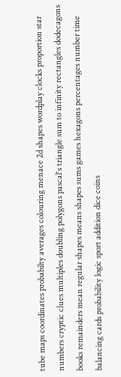tube maps coordinates probabilty averages colouring menace 2d shapes wordplay clocks proportion star numbers cryptic clues multiples doubling polygons pascal's triangle sum to infinity rectangles dodecagons books remainders mean regular shapes means shapes sums games hexagons percentages number time balancing cards probability logic sport addition dice coins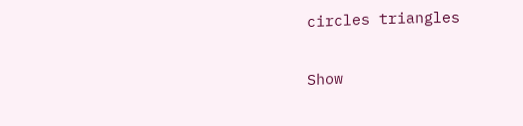circles triangles


Show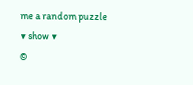me a random puzzle
▼ show ▼
©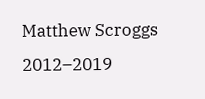Matthew Scroggs 2012–2019